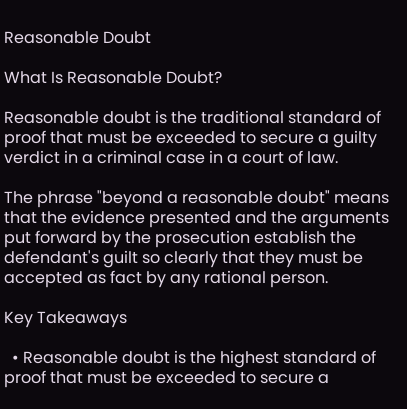Reasonable Doubt

What Is Reasonable Doubt?

Reasonable doubt is the traditional standard of proof that must be exceeded to secure a guilty verdict in a criminal case in a court of law.

The phrase "beyond a reasonable doubt" means that the evidence presented and the arguments put forward by the prosecution establish the defendant's guilt so clearly that they must be accepted as fact by any rational person.

Key Takeaways

  • Reasonable doubt is the highest standard of proof that must be exceeded to secure a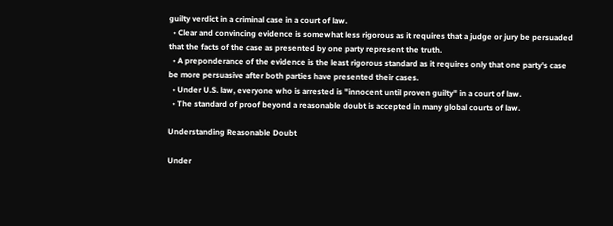guilty verdict in a criminal case in a court of law.
  • Clear and convincing evidence is somewhat less rigorous as it requires that a judge or jury be persuaded that the facts of the case as presented by one party represent the truth.
  • A preponderance of the evidence is the least rigorous standard as it requires only that one party's case be more persuasive after both parties have presented their cases.
  • Under U.S. law, everyone who is arrested is "innocent until proven guilty" in a court of law.
  • The standard of proof beyond a reasonable doubt is accepted in many global courts of law.

Understanding Reasonable Doubt

Under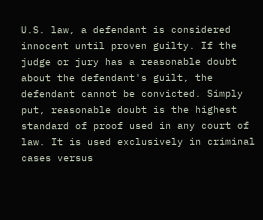U.S. law, a defendant is considered innocent until proven guilty. If the judge or jury has a reasonable doubt about the defendant's guilt, the defendant cannot be convicted. Simply put, reasonable doubt is the highest standard of proof used in any court of law. It is used exclusively in criminal cases versus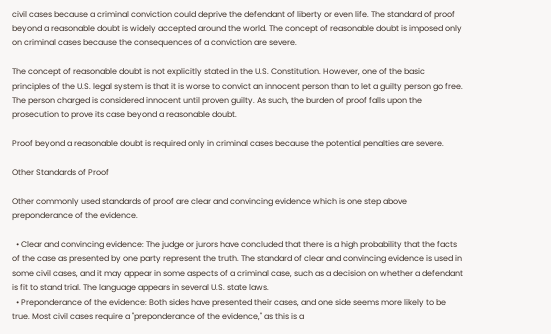civil cases because a criminal conviction could deprive the defendant of liberty or even life. The standard of proof beyond a reasonable doubt is widely accepted around the world. The concept of reasonable doubt is imposed only on criminal cases because the consequences of a conviction are severe.

The concept of reasonable doubt is not explicitly stated in the U.S. Constitution. However, one of the basic principles of the U.S. legal system is that it is worse to convict an innocent person than to let a guilty person go free. The person charged is considered innocent until proven guilty. As such, the burden of proof falls upon the prosecution to prove its case beyond a reasonable doubt.

Proof beyond a reasonable doubt is required only in criminal cases because the potential penalties are severe.

Other Standards of Proof

Other commonly used standards of proof are clear and convincing evidence which is one step above preponderance of the evidence.

  • Clear and convincing evidence: The judge or jurors have concluded that there is a high probability that the facts of the case as presented by one party represent the truth. The standard of clear and convincing evidence is used in some civil cases, and it may appear in some aspects of a criminal case, such as a decision on whether a defendant is fit to stand trial. The language appears in several U.S. state laws.
  • Preponderance of the evidence: Both sides have presented their cases, and one side seems more likely to be true. Most civil cases require a "preponderance of the evidence," as this is a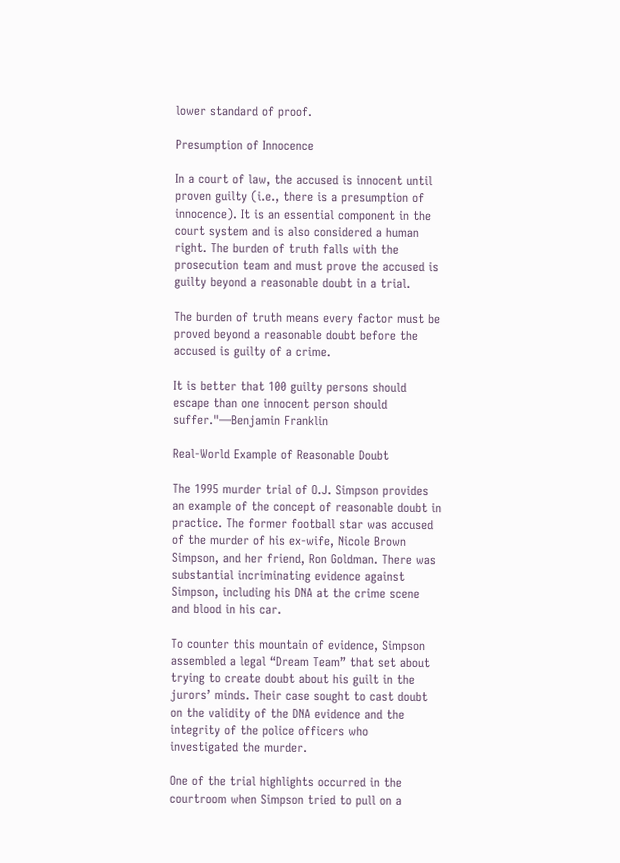lower standard of proof.

Presumption of Innocence

In a court of law, the accused is innocent until proven guilty (i.e., there is a presumption of innocence). It is an essential component in the court system and is also considered a human right. The burden of truth falls with the prosecution team and must prove the accused is guilty beyond a reasonable doubt in a trial.

The burden of truth means every factor must be proved beyond a reasonable doubt before the accused is guilty of a crime.

It is better that 100 guilty persons should escape than one innocent person should suffer."—Benjamin Franklin

Real-World Example of Reasonable Doubt

The 1995 murder trial of O.J. Simpson provides an example of the concept of reasonable doubt in practice. The former football star was accused of the murder of his ex-wife, Nicole Brown Simpson, and her friend, Ron Goldman. There was substantial incriminating evidence against Simpson, including his DNA at the crime scene and blood in his car.

To counter this mountain of evidence, Simpson assembled a legal “Dream Team” that set about trying to create doubt about his guilt in the jurors’ minds. Their case sought to cast doubt on the validity of the DNA evidence and the integrity of the police officers who investigated the murder.

One of the trial highlights occurred in the courtroom when Simpson tried to pull on a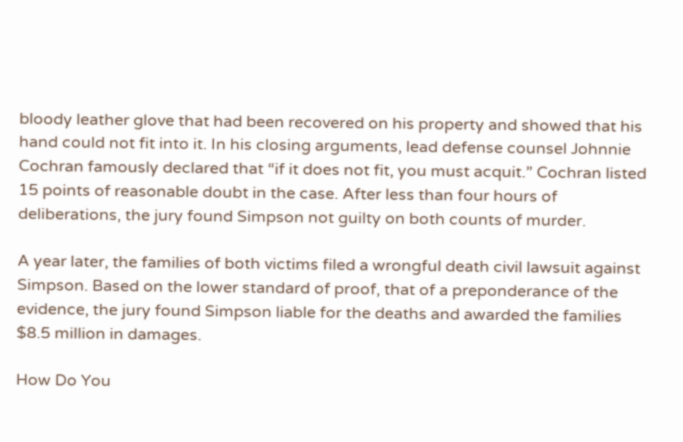bloody leather glove that had been recovered on his property and showed that his hand could not fit into it. In his closing arguments, lead defense counsel Johnnie Cochran famously declared that “if it does not fit, you must acquit.” Cochran listed 15 points of reasonable doubt in the case. After less than four hours of deliberations, the jury found Simpson not guilty on both counts of murder.

A year later, the families of both victims filed a wrongful death civil lawsuit against Simpson. Based on the lower standard of proof, that of a preponderance of the evidence, the jury found Simpson liable for the deaths and awarded the families $8.5 million in damages.

How Do You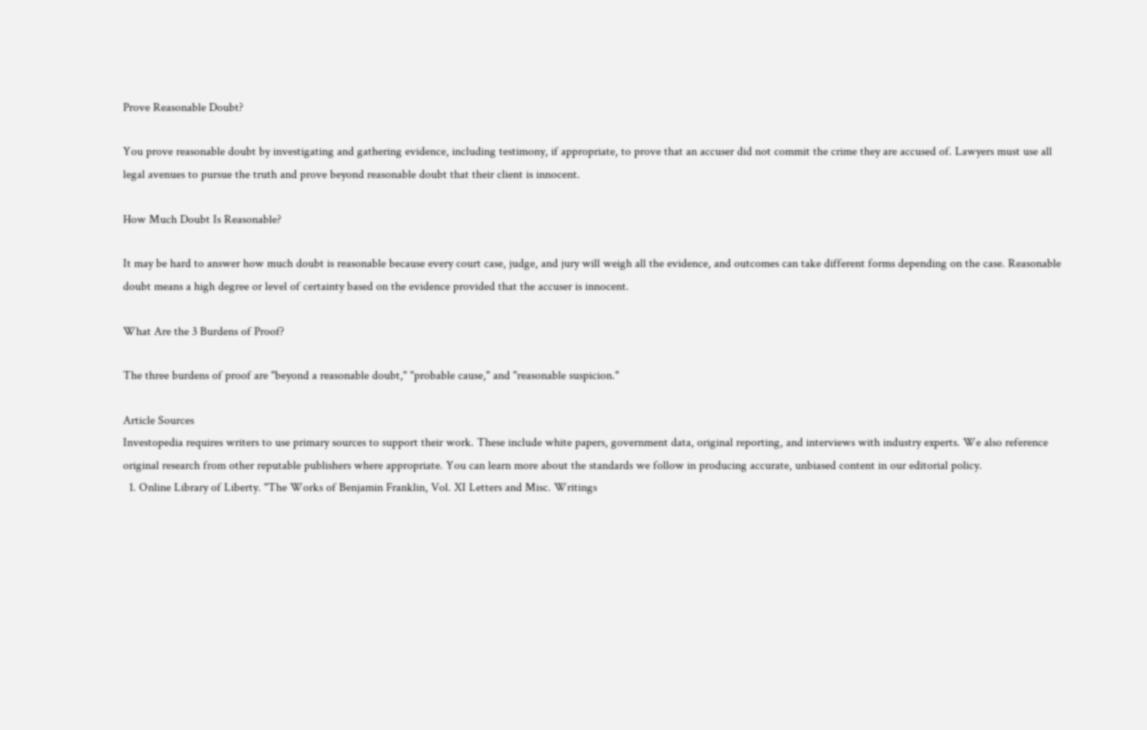Prove Reasonable Doubt?

You prove reasonable doubt by investigating and gathering evidence, including testimony, if appropriate, to prove that an accuser did not commit the crime they are accused of. Lawyers must use all legal avenues to pursue the truth and prove beyond reasonable doubt that their client is innocent.

How Much Doubt Is Reasonable?

It may be hard to answer how much doubt is reasonable because every court case, judge, and jury will weigh all the evidence, and outcomes can take different forms depending on the case. Reasonable doubt means a high degree or level of certainty based on the evidence provided that the accuser is innocent.

What Are the 3 Burdens of Proof?

The three burdens of proof are "beyond a reasonable doubt," "probable cause," and "reasonable suspicion."

Article Sources
Investopedia requires writers to use primary sources to support their work. These include white papers, government data, original reporting, and interviews with industry experts. We also reference original research from other reputable publishers where appropriate. You can learn more about the standards we follow in producing accurate, unbiased content in our editorial policy.
  1. Online Library of Liberty. "The Works of Benjamin Franklin, Vol. XI Letters and Misc. Writings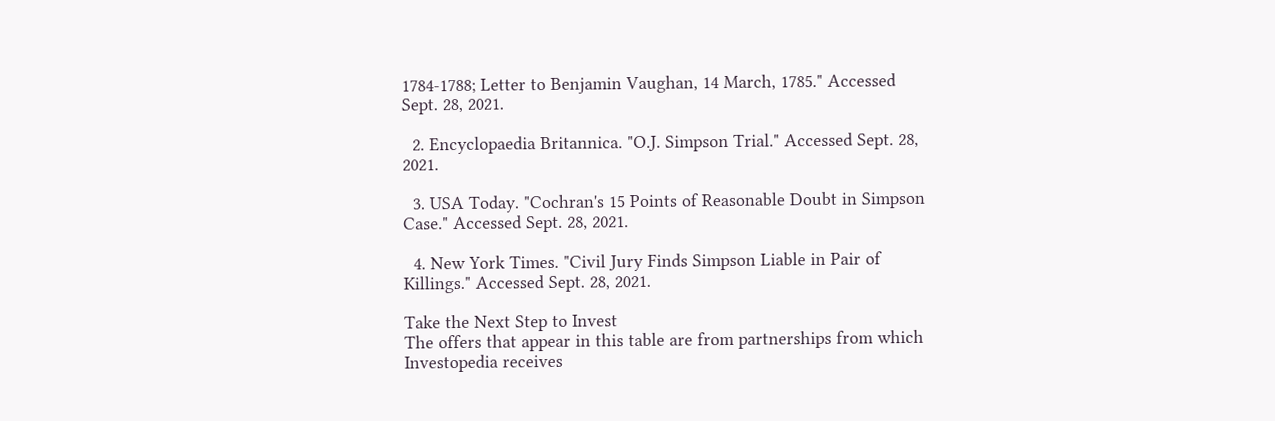1784-1788; Letter to Benjamin Vaughan, 14 March, 1785." Accessed Sept. 28, 2021.

  2. Encyclopaedia Britannica. "O.J. Simpson Trial." Accessed Sept. 28, 2021.

  3. USA Today. "Cochran's 15 Points of Reasonable Doubt in Simpson Case." Accessed Sept. 28, 2021.

  4. New York Times. "Civil Jury Finds Simpson Liable in Pair of Killings." Accessed Sept. 28, 2021.

Take the Next Step to Invest
The offers that appear in this table are from partnerships from which Investopedia receives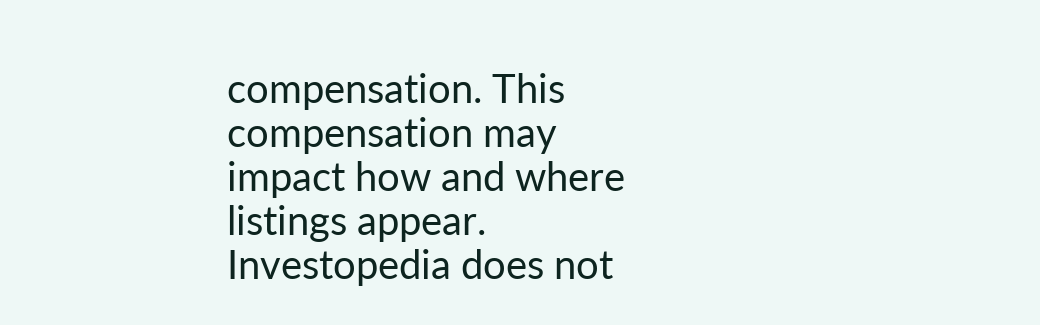compensation. This compensation may impact how and where listings appear. Investopedia does not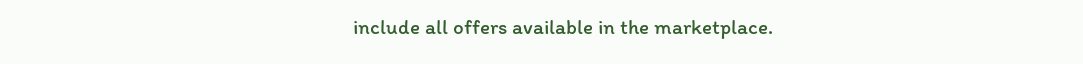include all offers available in the marketplace.